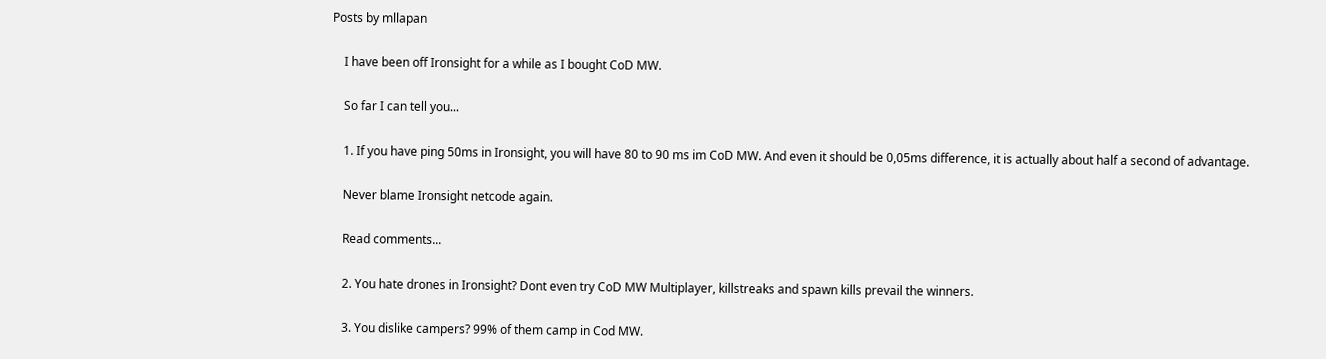Posts by mllapan

    I have been off Ironsight for a while as I bought CoD MW.

    So far I can tell you...

    1. If you have ping 50ms in Ironsight, you will have 80 to 90 ms im CoD MW. And even it should be 0,05ms difference, it is actually about half a second of advantage.

    Never blame Ironsight netcode again.

    Read comments...

    2. You hate drones in Ironsight? Dont even try CoD MW Multiplayer, killstreaks and spawn kills prevail the winners.

    3. You dislike campers? 99% of them camp in Cod MW.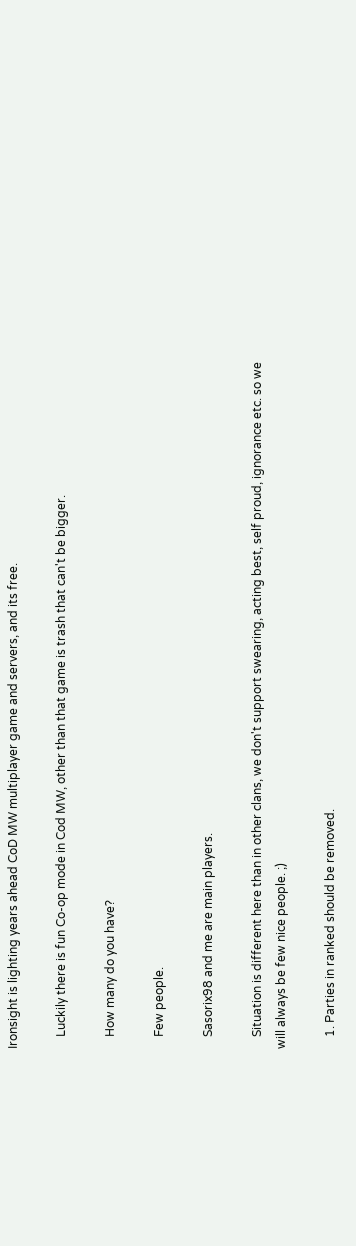Ironsight is lighting years ahead CoD MW multiplayer game and servers, and its free.

    Luckily there is fun Co-op mode in Cod MW, other than that game is trash that can't be bigger.

    How many do you have?

    Few people.

    Sasorix98 and me are main players.

    Situation is different here than in other clans, we don't support swearing, acting best, self proud, ignorance etc. so we will always be few nice people. ;)

    1. Parties in ranked should be removed.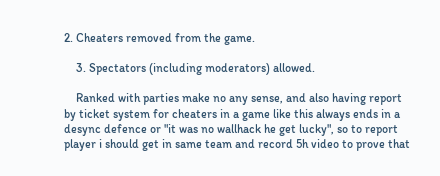2. Cheaters removed from the game.

    3. Spectators (including moderators) allowed.

    Ranked with parties make no any sense, and also having report by ticket system for cheaters in a game like this always ends in a desync defence or "it was no wallhack he get lucky", so to report player i should get in same team and record 5h video to prove that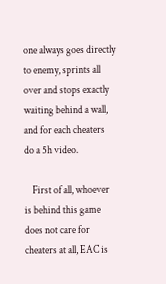one always goes directly to enemy, sprints all over and stops exactly waiting behind a wall, and for each cheaters do a 5h video.

    First of all, whoever is behind this game does not care for cheaters at all, EAC is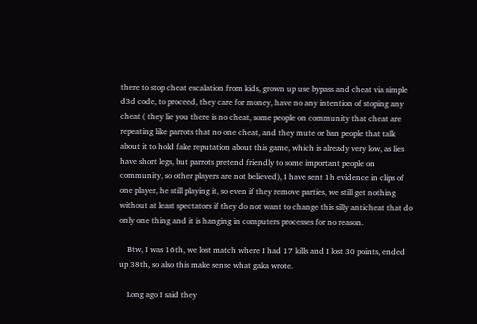there to stop cheat escalation from kids, grown up use bypass and cheat via simple d3d code, to proceed, they care for money, have no any intention of stoping any cheat ( they lie you there is no cheat, some people on community that cheat are repeating like parrots that no one cheat, and they mute or ban people that talk about it to hold fake reputation about this game, which is already very low, as lies have short legs, but parrots pretend friendly to some important people on community, so other players are not believed), I have sent 1h evidence in clips of one player, he still playing it, so even if they remove parties, we still get nothing without at least spectators if they do not want to change this silly anticheat that do only one thing and it is hanging in computers processes for no reason.

    Btw, I was 16th, we lost match where I had 17 kills and I lost 30 points, ended up 38th, so also this make sense what gaka wrote.

    Long ago I said they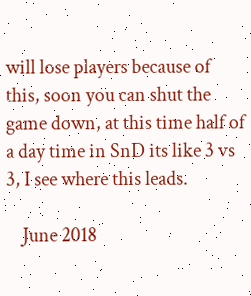will lose players because of this, soon you can shut the game down, at this time half of a day time in SnD its like 3 vs 3, I see where this leads.

    June 2018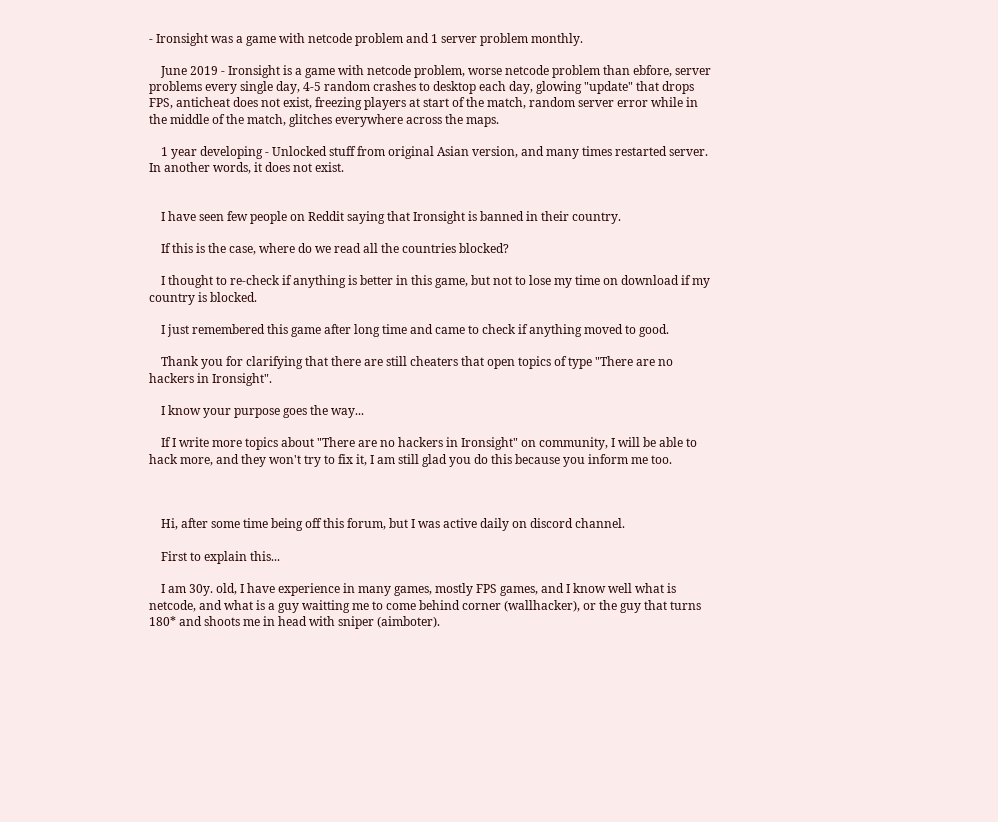- Ironsight was a game with netcode problem and 1 server problem monthly.

    June 2019 - Ironsight is a game with netcode problem, worse netcode problem than ebfore, server problems every single day, 4-5 random crashes to desktop each day, glowing "update" that drops FPS, anticheat does not exist, freezing players at start of the match, random server error while in the middle of the match, glitches everywhere across the maps.

    1 year developing - Unlocked stuff from original Asian version, and many times restarted server. In another words, it does not exist.


    I have seen few people on Reddit saying that Ironsight is banned in their country.

    If this is the case, where do we read all the countries blocked?

    I thought to re-check if anything is better in this game, but not to lose my time on download if my country is blocked.

    I just remembered this game after long time and came to check if anything moved to good.

    Thank you for clarifying that there are still cheaters that open topics of type "There are no hackers in Ironsight".

    I know your purpose goes the way...

    If I write more topics about "There are no hackers in Ironsight" on community, I will be able to hack more, and they won't try to fix it, I am still glad you do this because you inform me too.



    Hi, after some time being off this forum, but I was active daily on discord channel.

    First to explain this...

    I am 30y. old, I have experience in many games, mostly FPS games, and I know well what is netcode, and what is a guy waitting me to come behind corner (wallhacker), or the guy that turns 180* and shoots me in head with sniper (aimboter).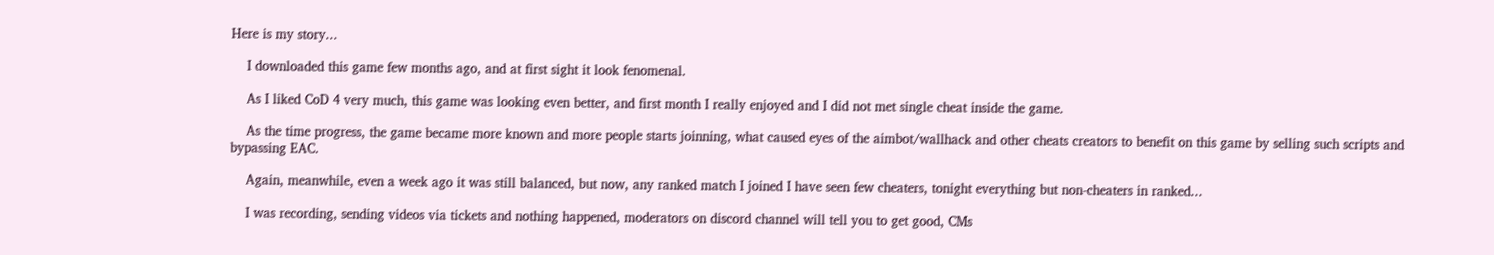Here is my story...

    I downloaded this game few months ago, and at first sight it look fenomenal.

    As I liked CoD 4 very much, this game was looking even better, and first month I really enjoyed and I did not met single cheat inside the game.

    As the time progress, the game became more known and more people starts joinning, what caused eyes of the aimbot/wallhack and other cheats creators to benefit on this game by selling such scripts and bypassing EAC.

    Again, meanwhile, even a week ago it was still balanced, but now, any ranked match I joined I have seen few cheaters, tonight everything but non-cheaters in ranked...

    I was recording, sending videos via tickets and nothing happened, moderators on discord channel will tell you to get good, CMs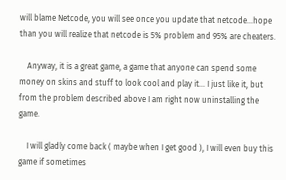will blame Netcode, you will see once you update that netcode...hope than you will realize that netcode is 5% problem and 95% are cheaters.

    Anyway, it is a great game, a game that anyone can spend some money on skins and stuff to look cool and play it... I just like it, but from the problem described above I am right now uninstalling the game.

    I will gladly come back ( maybe when I get good ), I will even buy this game if sometimes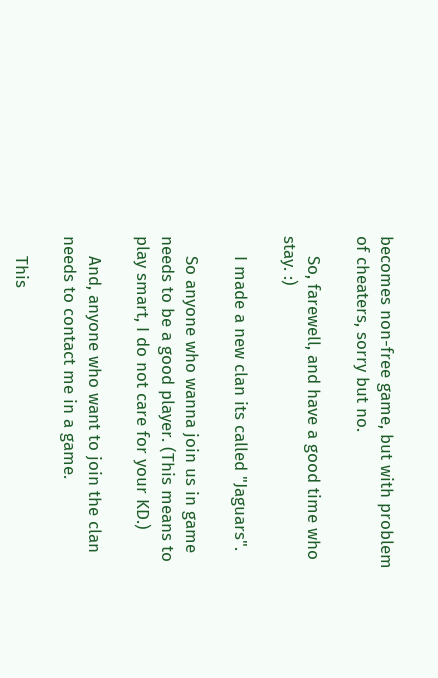becomes non-free game, but with problem of cheaters, sorry but no.

    So, farewell, and have a good time who stay. :)

    I made a new clan its called "Jaguars".

    So anyone who wanna join us in game needs to be a good player. (This means to play smart, I do not care for your KD.)

    And, anyone who want to join the clan needs to contact me in a game.

    This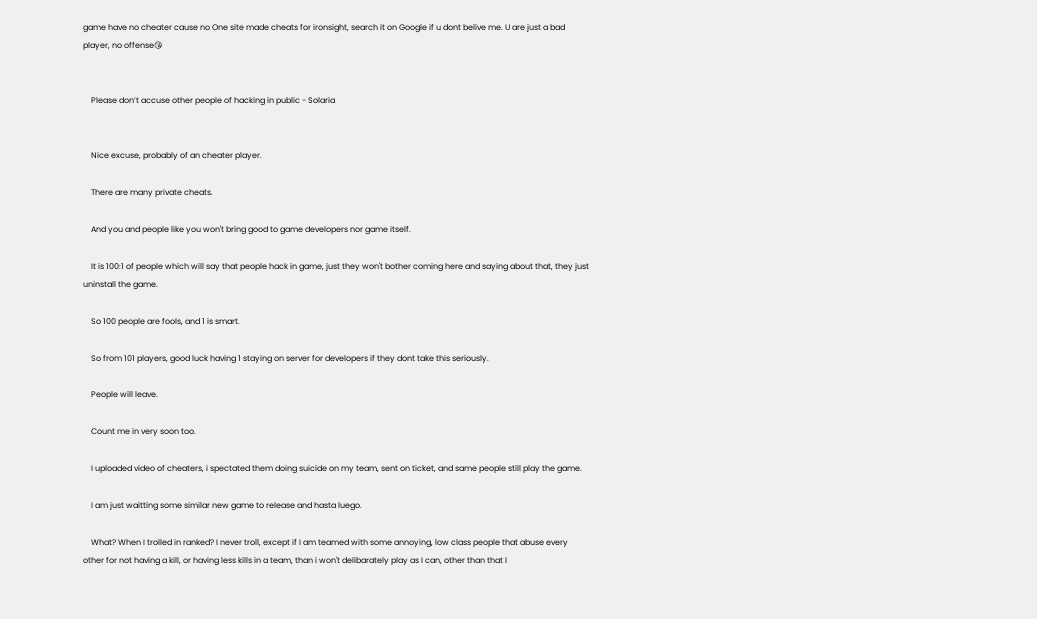game have no cheater cause no One site made cheats for ironsight, search it on Google if u dont belive me. U are just a bad player, no offense😘


    Please don’t accuse other people of hacking in public - Solaria


    Nice excuse, probably of an cheater player.

    There are many private cheats.

    And you and people like you won't bring good to game developers nor game itself.

    It is 100:1 of people which will say that people hack in game, just they won't bother coming here and saying about that, they just uninstall the game.

    So 100 people are fools, and 1 is smart.

    So from 101 players, good luck having 1 staying on server for developers if they dont take this seriously.

    People will leave.

    Count me in very soon too.

    I uploaded video of cheaters, i spectated them doing suicide on my team, sent on ticket, and same people still play the game.

    I am just waitting some similar new game to release and hasta luego.

    What? When I trolled in ranked? I never troll, except if I am teamed with some annoying, low class people that abuse every other for not having a kill, or having less kills in a team, than i won't delibarately play as I can, other than that I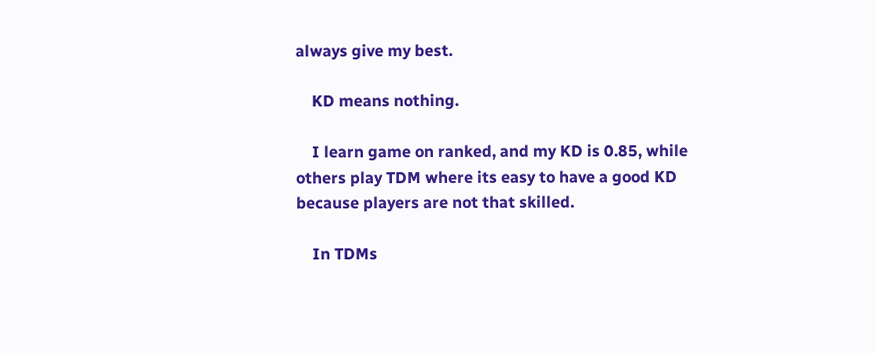always give my best.

    KD means nothing.

    I learn game on ranked, and my KD is 0.85, while others play TDM where its easy to have a good KD because players are not that skilled.

    In TDMs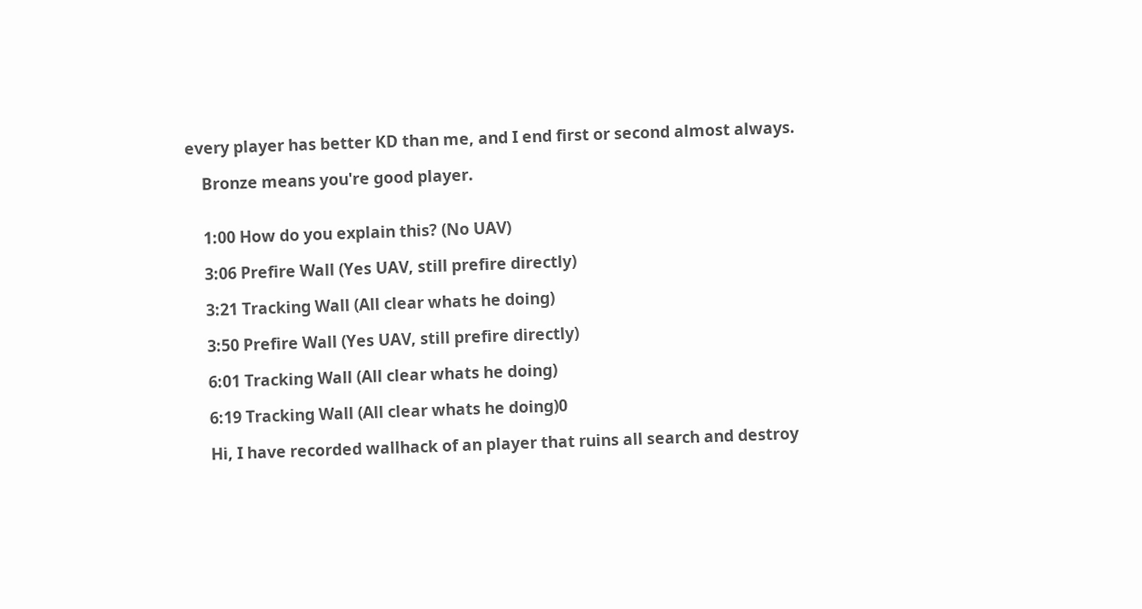every player has better KD than me, and I end first or second almost always.

    Bronze means you're good player.


    1:00 How do you explain this? (No UAV)

    3:06 Prefire Wall (Yes UAV, still prefire directly)

    3:21 Tracking Wall (All clear whats he doing)

    3:50 Prefire Wall (Yes UAV, still prefire directly)

    6:01 Tracking Wall (All clear whats he doing)

    6:19 Tracking Wall (All clear whats he doing)0

    Hi, I have recorded wallhack of an player that ruins all search and destroy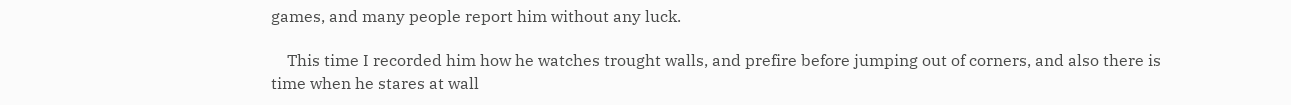games, and many people report him without any luck.

    This time I recorded him how he watches trought walls, and prefire before jumping out of corners, and also there is time when he stares at wall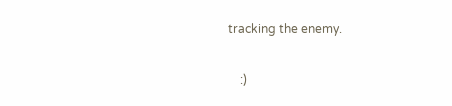tracking the enemy.

    :)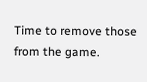Time to remove those from the game.